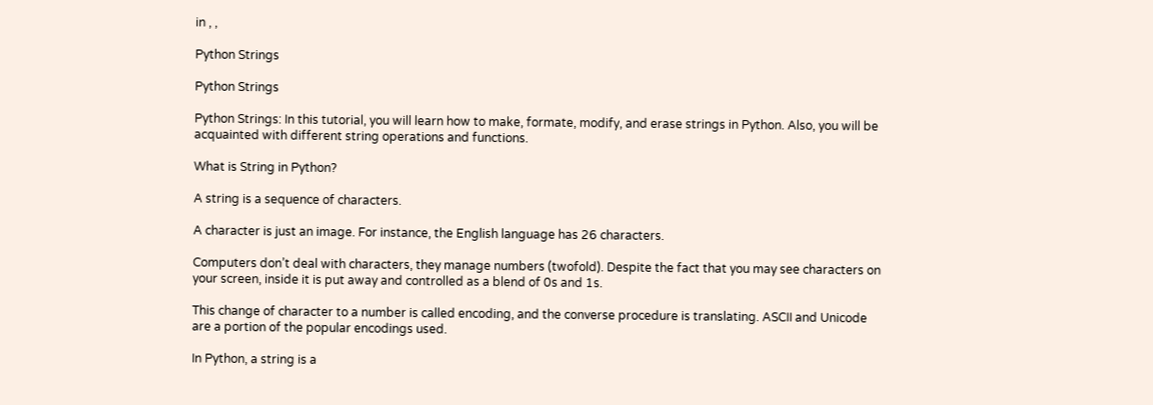in , ,

Python Strings

Python Strings

Python Strings: In this tutorial, you will learn how to make, formate, modify, and erase strings in Python. Also, you will be acquainted with different string operations and functions.

What is String in Python?

A string is a sequence of characters.

A character is just an image. For instance, the English language has 26 characters.

Computers don’t deal with characters, they manage numbers (twofold). Despite the fact that you may see characters on your screen, inside it is put away and controlled as a blend of 0s and 1s.

This change of character to a number is called encoding, and the converse procedure is translating. ASCII and Unicode are a portion of the popular encodings used.

In Python, a string is a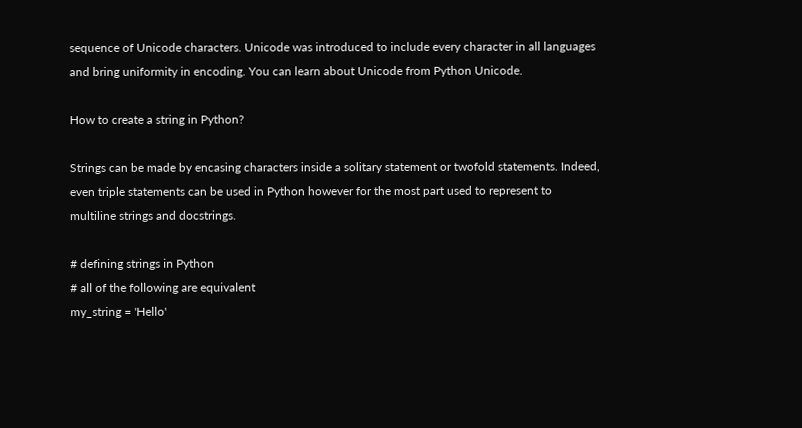sequence of Unicode characters. Unicode was introduced to include every character in all languages and bring uniformity in encoding. You can learn about Unicode from Python Unicode.

How to create a string in Python?

Strings can be made by encasing characters inside a solitary statement or twofold statements. Indeed, even triple statements can be used in Python however for the most part used to represent to multiline strings and docstrings.

# defining strings in Python
# all of the following are equivalent
my_string = 'Hello'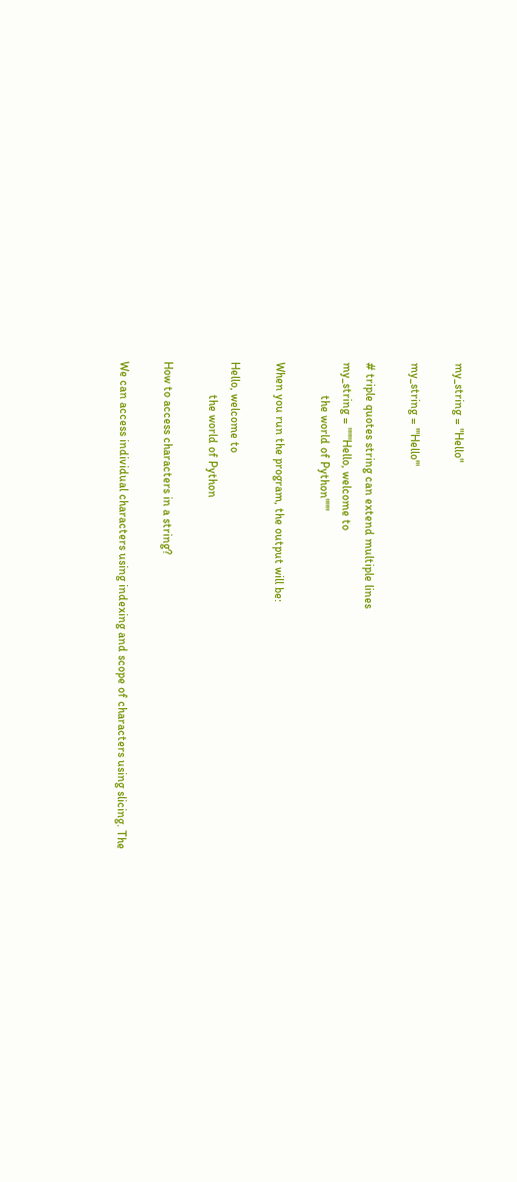my_string = "Hello"

my_string = '''Hello'''

# triple quotes string can extend multiple lines
my_string = """Hello, welcome to
           the world of Python"""

When you run the program, the output will be:

Hello, welcome to
           the world of Python

How to access characters in a string?

We can access individual characters using indexing and scope of characters using slicing. The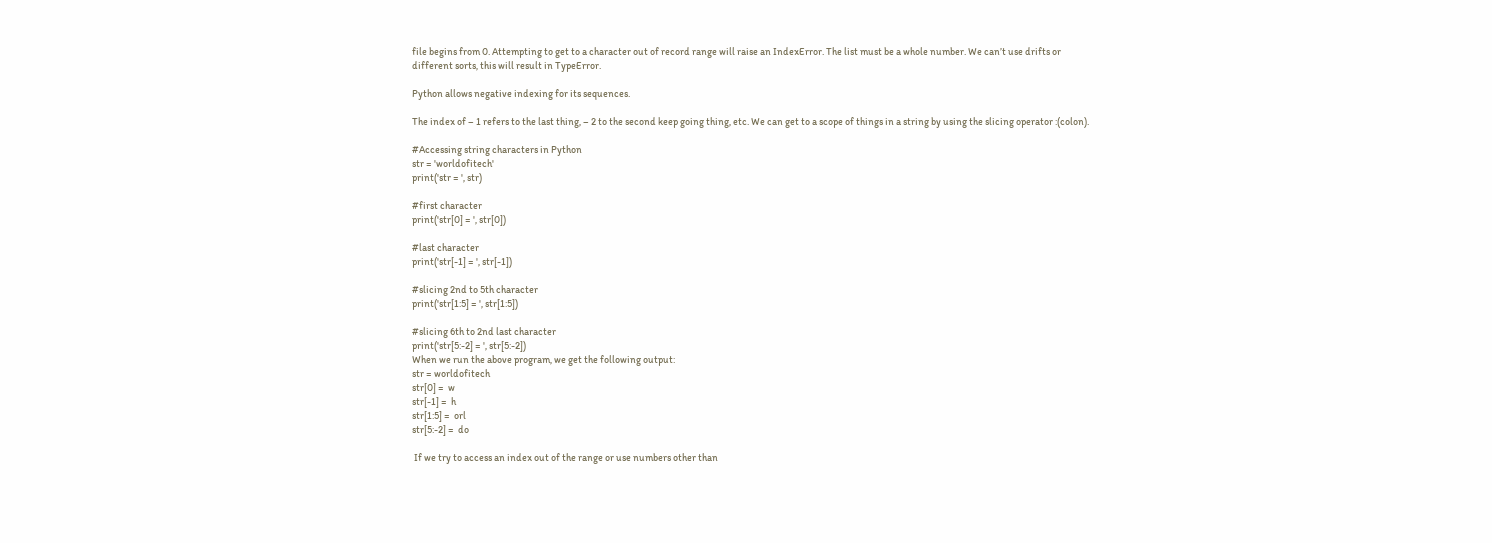file begins from 0. Attempting to get to a character out of record range will raise an IndexError. The list must be a whole number. We can’t use drifts or different sorts, this will result in TypeError.

Python allows negative indexing for its sequences.

The index of – 1 refers to the last thing, – 2 to the second keep going thing, etc. We can get to a scope of things in a string by using the slicing operator :(colon).

#Accessing string characters in Python
str = 'worldofitech'
print('str = ', str)

#first character
print('str[0] = ', str[0])

#last character
print('str[-1] = ', str[-1])

#slicing 2nd to 5th character
print('str[1:5] = ', str[1:5])

#slicing 6th to 2nd last character
print('str[5:-2] = ', str[5:-2])
When we run the above program, we get the following output:
str = worldofitech
str[0] =  w
str[-1] =  h
str[1:5] =  orl
str[5:-2] =  do

 If we try to access an index out of the range or use numbers other than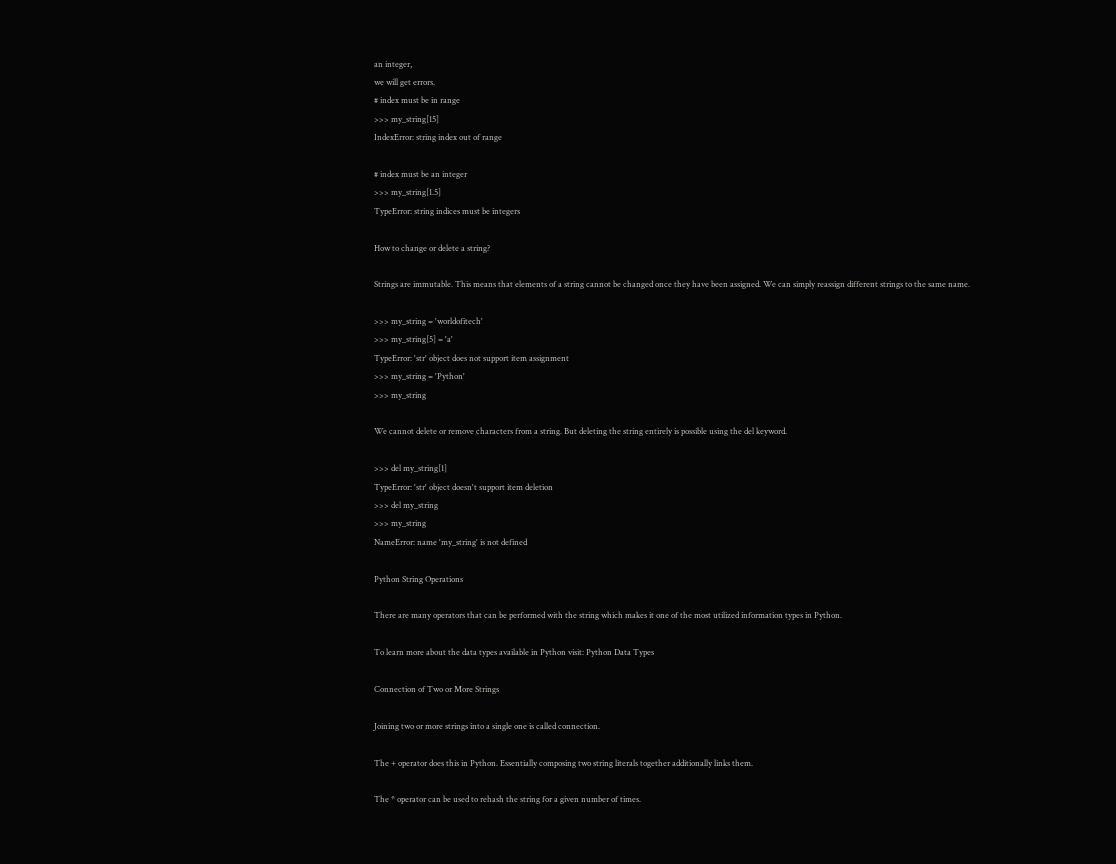an integer,
we will get errors.
# index must be in range
>>> my_string[15]
IndexError: string index out of range

# index must be an integer
>>> my_string[1.5]
TypeError: string indices must be integers

How to change or delete a string?

Strings are immutable. This means that elements of a string cannot be changed once they have been assigned. We can simply reassign different strings to the same name.

>>> my_string = 'worldofitech'
>>> my_string[5] = 'a'
TypeError: 'str' object does not support item assignment
>>> my_string = 'Python'
>>> my_string

We cannot delete or remove characters from a string. But deleting the string entirely is possible using the del keyword.

>>> del my_string[1]
TypeError: 'str' object doesn't support item deletion
>>> del my_string
>>> my_string
NameError: name 'my_string' is not defined

Python String Operations

There are many operators that can be performed with the string which makes it one of the most utilized information types in Python.

To learn more about the data types available in Python visit: Python Data Types

Connection of Two or More Strings

Joining two or more strings into a single one is called connection.

The + operator does this in Python. Essentially composing two string literals together additionally links them.

The * operator can be used to rehash the string for a given number of times.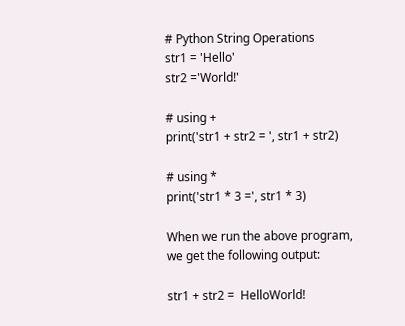# Python String Operations
str1 = 'Hello'
str2 ='World!'

# using +
print('str1 + str2 = ', str1 + str2)

# using *
print('str1 * 3 =', str1 * 3)

When we run the above program, we get the following output:

str1 + str2 =  HelloWorld!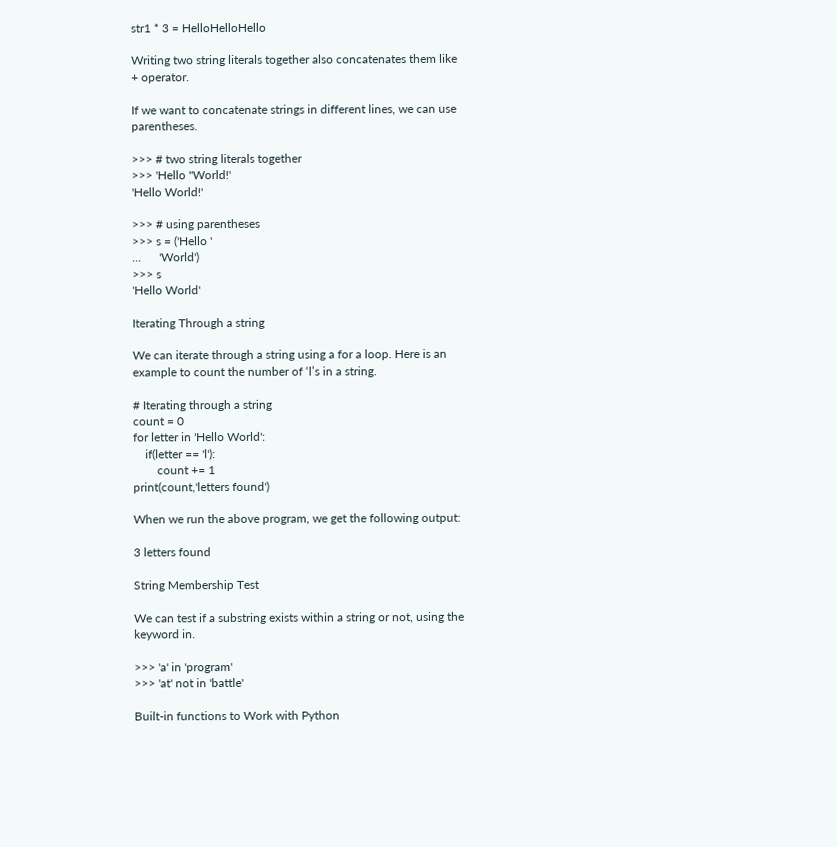str1 * 3 = HelloHelloHello

Writing two string literals together also concatenates them like + operator.

If we want to concatenate strings in different lines, we can use parentheses.

>>> # two string literals together
>>> 'Hello ''World!'
'Hello World!'

>>> # using parentheses
>>> s = ('Hello '
...      'World')
>>> s
'Hello World'

Iterating Through a string

We can iterate through a string using a for a loop. Here is an example to count the number of ‘l’s in a string.

# Iterating through a string
count = 0
for letter in 'Hello World':
    if(letter == 'l'):
        count += 1
print(count,'letters found')

When we run the above program, we get the following output:

3 letters found

String Membership Test

We can test if a substring exists within a string or not, using the keyword in.

>>> 'a' in 'program'
>>> 'at' not in 'battle'

Built-in functions to Work with Python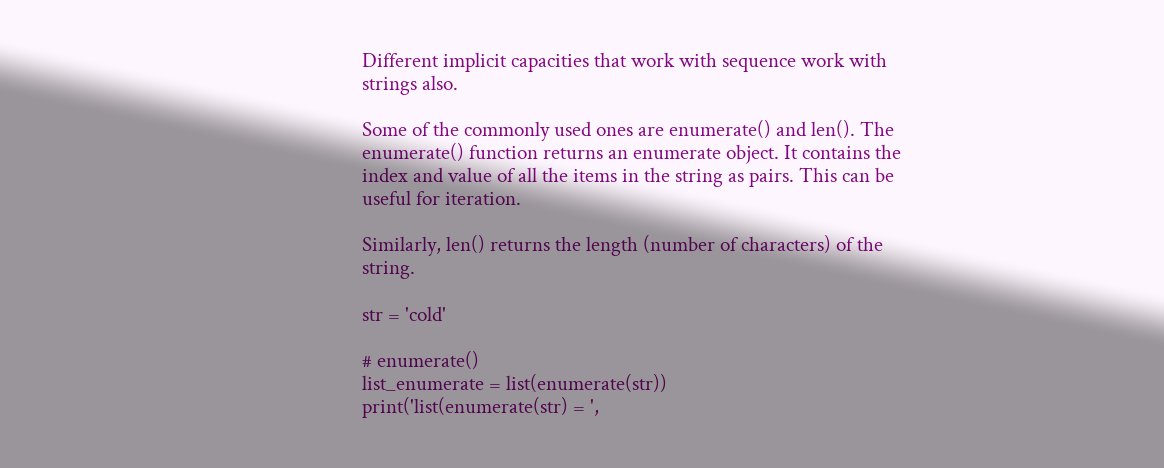Different implicit capacities that work with sequence work with strings also.

Some of the commonly used ones are enumerate() and len(). The enumerate() function returns an enumerate object. It contains the index and value of all the items in the string as pairs. This can be useful for iteration.

Similarly, len() returns the length (number of characters) of the string.

str = 'cold'

# enumerate()
list_enumerate = list(enumerate(str))
print('list(enumerate(str) = ',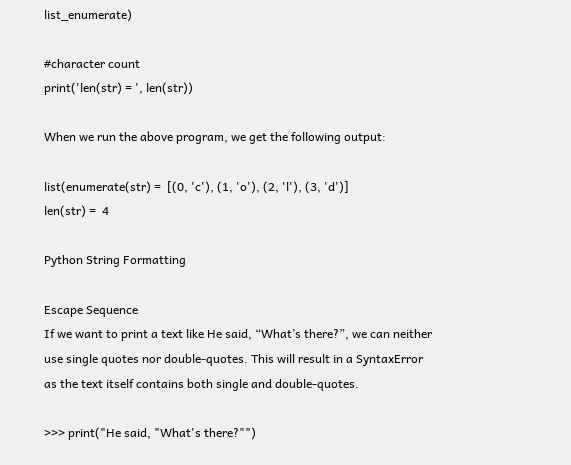list_enumerate)

#character count
print('len(str) = ', len(str))

When we run the above program, we get the following output:

list(enumerate(str) =  [(0, 'c'), (1, 'o'), (2, 'l'), (3, 'd')]
len(str) =  4

Python String Formatting

Escape Sequence
If we want to print a text like He said, “What’s there?”, we can neither use single quotes nor double-quotes. This will result in a SyntaxError as the text itself contains both single and double-quotes.

>>> print("He said, "What's there?"")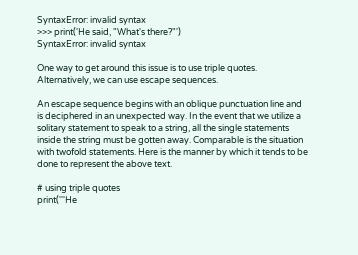SyntaxError: invalid syntax
>>> print('He said, "What's there?"')
SyntaxError: invalid syntax

One way to get around this issue is to use triple quotes. Alternatively, we can use escape sequences.

An escape sequence begins with an oblique punctuation line and is deciphered in an unexpected way. In the event that we utilize a solitary statement to speak to a string, all the single statements inside the string must be gotten away. Comparable is the situation with twofold statements. Here is the manner by which it tends to be done to represent the above text.

# using triple quotes
print('''He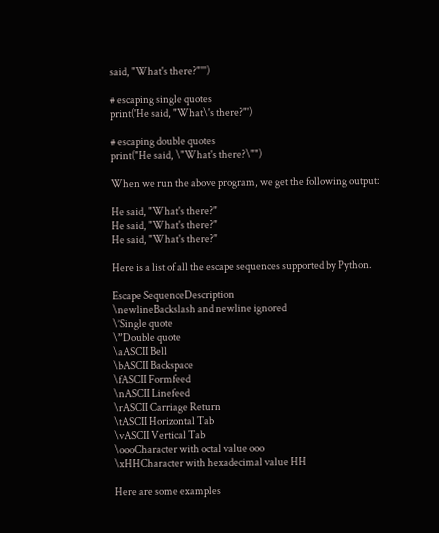said, "What's there?"''')

# escaping single quotes
print('He said, "What\'s there?"')

# escaping double quotes
print("He said, \"What's there?\"")

When we run the above program, we get the following output:

He said, "What's there?"
He said, "What's there?"
He said, "What's there?"

Here is a list of all the escape sequences supported by Python.

Escape SequenceDescription
\newlineBackslash and newline ignored
\’Single quote
\”Double quote
\aASCII Bell
\bASCII Backspace
\fASCII Formfeed
\nASCII Linefeed
\rASCII Carriage Return
\tASCII Horizontal Tab
\vASCII Vertical Tab
\oooCharacter with octal value ooo
\xHHCharacter with hexadecimal value HH

Here are some examples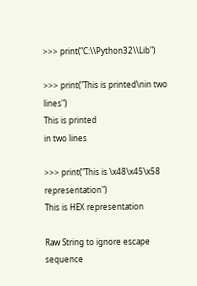>>> print("C:\\Python32\\Lib")

>>> print("This is printed\nin two lines")
This is printed
in two lines

>>> print("This is \x48\x45\x58 representation")
This is HEX representation

Raw String to ignore escape sequence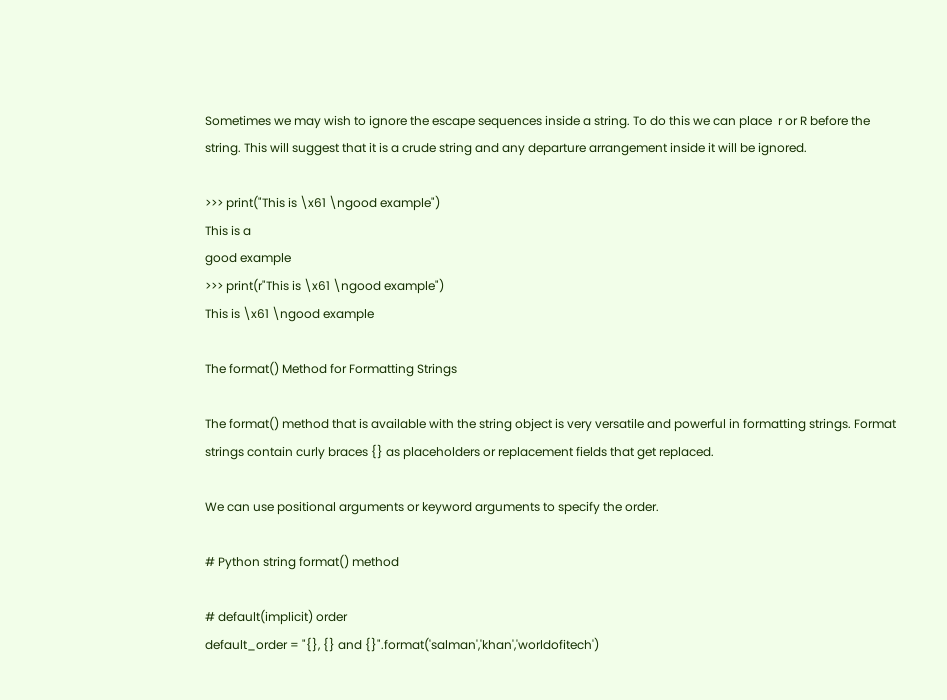Sometimes we may wish to ignore the escape sequences inside a string. To do this we can place  r or R before the string. This will suggest that it is a crude string and any departure arrangement inside it will be ignored.

>>> print("This is \x61 \ngood example")
This is a
good example
>>> print(r"This is \x61 \ngood example")
This is \x61 \ngood example

The format() Method for Formatting Strings

The format() method that is available with the string object is very versatile and powerful in formatting strings. Format strings contain curly braces {} as placeholders or replacement fields that get replaced.

We can use positional arguments or keyword arguments to specify the order.

# Python string format() method

# default(implicit) order
default_order = "{}, {} and {}".format('salman','khan','worldofitech')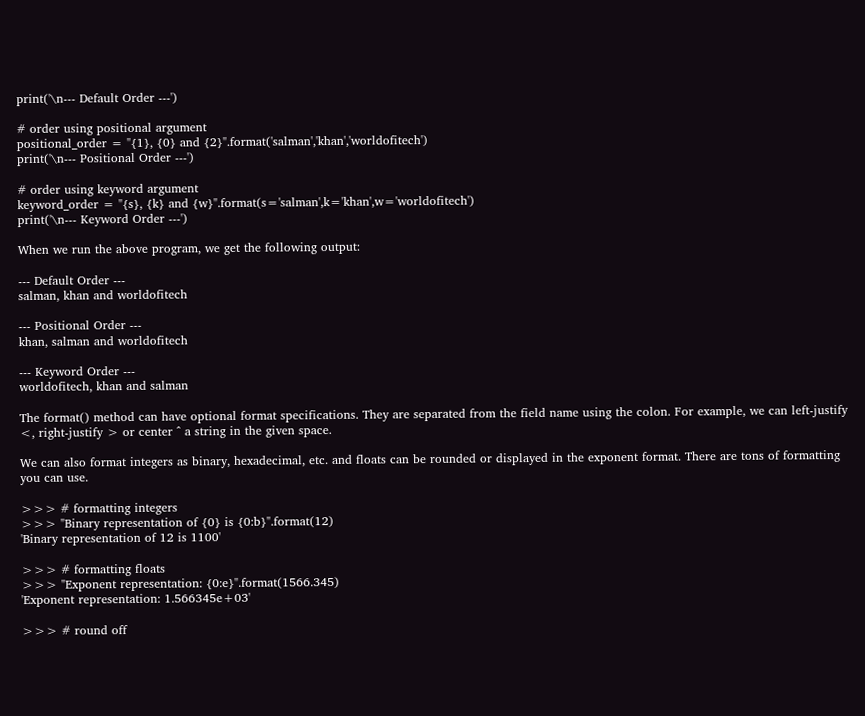print('\n--- Default Order ---')

# order using positional argument
positional_order = "{1}, {0} and {2}".format('salman','khan','worldofitech')
print('\n--- Positional Order ---')

# order using keyword argument
keyword_order = "{s}, {k} and {w}".format(s='salman',k='khan',w='worldofitech')
print('\n--- Keyword Order ---')

When we run the above program, we get the following output:

--- Default Order ---
salman, khan and worldofitech

--- Positional Order ---
khan, salman and worldofitech

--- Keyword Order ---
worldofitech, khan and salman

The format() method can have optional format specifications. They are separated from the field name using the colon. For example, we can left-justify <, right-justify > or center ^ a string in the given space.

We can also format integers as binary, hexadecimal, etc. and floats can be rounded or displayed in the exponent format. There are tons of formatting you can use.

>>> # formatting integers
>>> "Binary representation of {0} is {0:b}".format(12)
'Binary representation of 12 is 1100'

>>> # formatting floats
>>> "Exponent representation: {0:e}".format(1566.345)
'Exponent representation: 1.566345e+03'

>>> # round off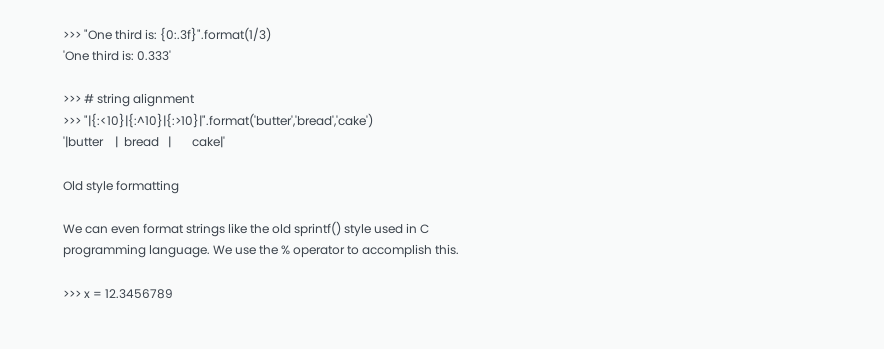>>> "One third is: {0:.3f}".format(1/3)
'One third is: 0.333'

>>> # string alignment
>>> "|{:<10}|{:^10}|{:>10}|".format('butter','bread','cake')
'|butter    |  bread   |       cake|'

Old style formatting

We can even format strings like the old sprintf() style used in C programming language. We use the % operator to accomplish this.

>>> x = 12.3456789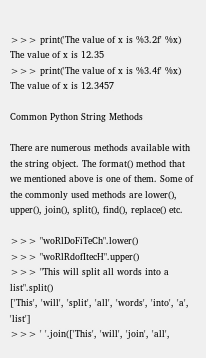>>> print('The value of x is %3.2f' %x)
The value of x is 12.35
>>> print('The value of x is %3.4f' %x)
The value of x is 12.3457

Common Python String Methods

There are numerous methods available with the string object. The format() method that we mentioned above is one of them. Some of the commonly used methods are lower(), upper(), join(), split(), find(), replace() etc.

>>> "woRlDoFiTeCh".lower()
>>> "woRlRdofItecH".upper()
>>> "This will split all words into a list".split()
['This', 'will', 'split', 'all', 'words', 'into', 'a', 'list']
>>> ' '.join(['This', 'will', 'join', 'all',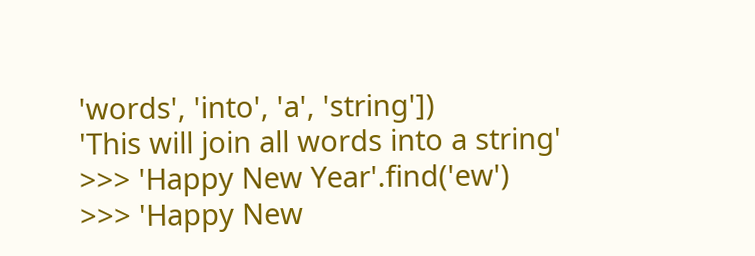'words', 'into', 'a', 'string'])
'This will join all words into a string'
>>> 'Happy New Year'.find('ew')
>>> 'Happy New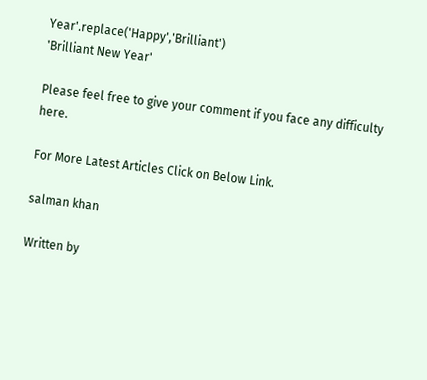Year'.replace('Happy','Brilliant')
'Brilliant New Year'

Please feel free to give your comment if you face any difficulty here.

For More Latest Articles Click on Below Link.

salman khan

Written by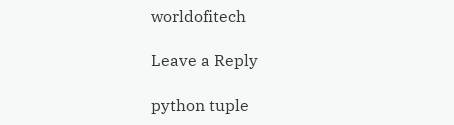worldofitech

Leave a Reply

python tuple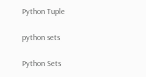Python Tuple

python sets

Python Sets